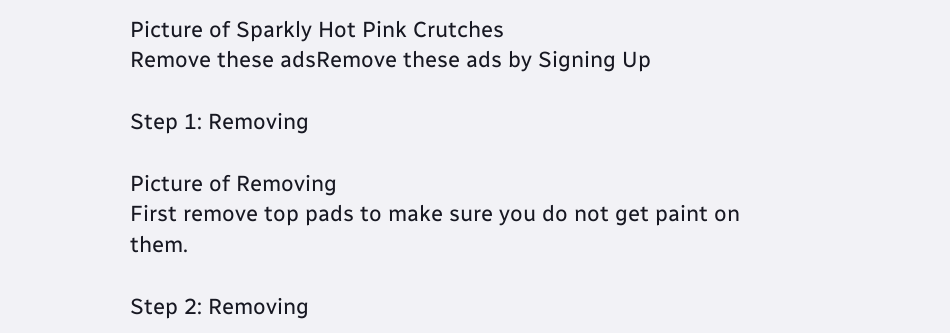Picture of Sparkly Hot Pink Crutches
Remove these adsRemove these ads by Signing Up

Step 1: Removing

Picture of Removing
First remove top pads to make sure you do not get paint on them.

Step 2: Removing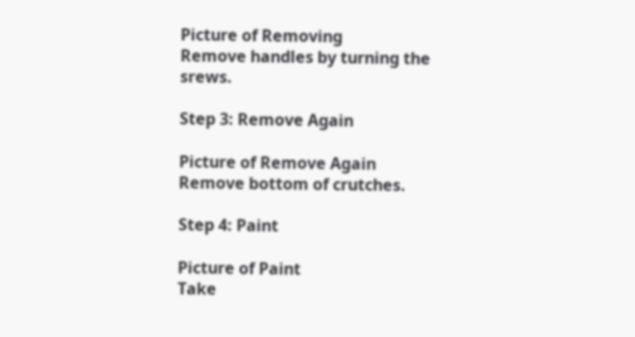Picture of Removing
Remove handles by turning the srews.

Step 3: Remove Again

Picture of Remove Again
Remove bottom of crutches.

Step 4: Paint

Picture of Paint
Take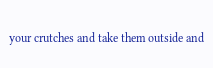your crutches and take them outside and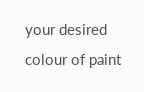your desired colour of paint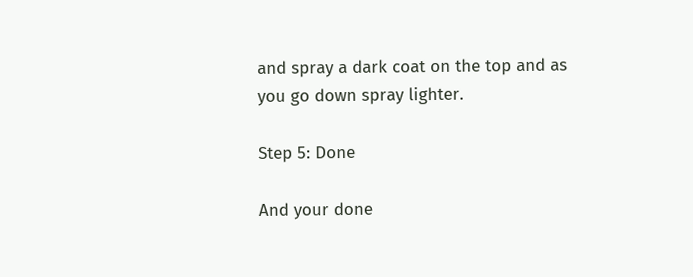and spray a dark coat on the top and as you go down spray lighter.

Step 5: Done

And your done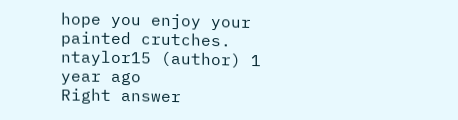hope you enjoy your painted crutches.
ntaylor15 (author) 1 year ago
Right answer